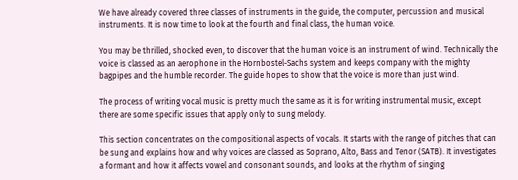We have already covered three classes of instruments in the guide, the computer, percussion and musical instruments. It is now time to look at the fourth and final class, the human voice.

You may be thrilled, shocked even, to discover that the human voice is an instrument of wind. Technically the voice is classed as an aerophone in the Hornbostel-Sachs system and keeps company with the mighty bagpipes and the humble recorder. The guide hopes to show that the voice is more than just wind.

The process of writing vocal music is pretty much the same as it is for writing instrumental music, except there are some specific issues that apply only to sung melody.

This section concentrates on the compositional aspects of vocals. It starts with the range of pitches that can be sung and explains how and why voices are classed as Soprano, Alto, Bass and Tenor (SATB). It investigates a formant and how it affects vowel and consonant sounds, and looks at the rhythm of singing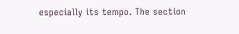especially its tempo. The section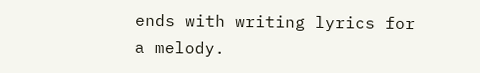ends with writing lyrics for a melody.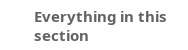Everything in this section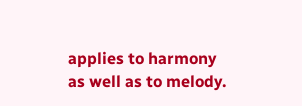applies to harmony as well as to melody.